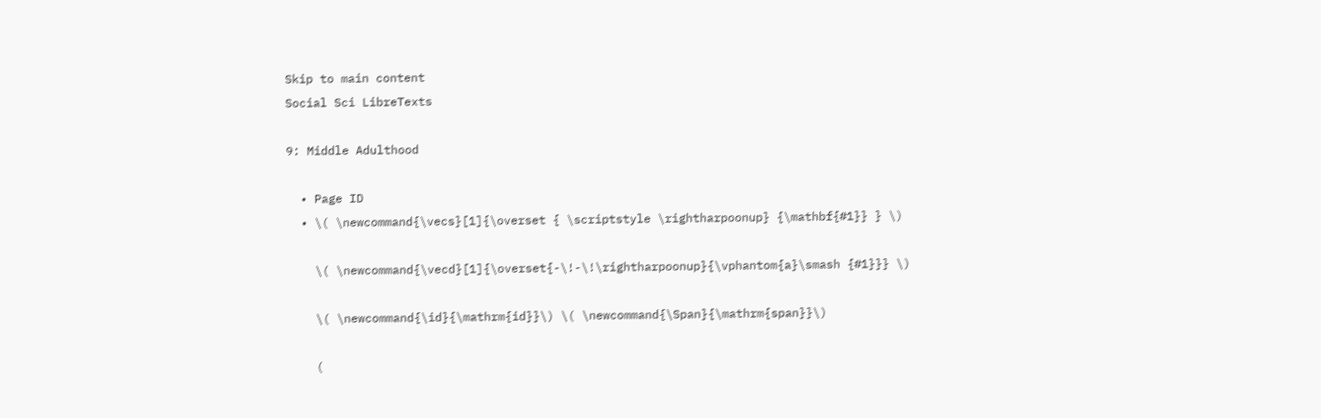Skip to main content
Social Sci LibreTexts

9: Middle Adulthood

  • Page ID
  • \( \newcommand{\vecs}[1]{\overset { \scriptstyle \rightharpoonup} {\mathbf{#1}} } \)

    \( \newcommand{\vecd}[1]{\overset{-\!-\!\rightharpoonup}{\vphantom{a}\smash {#1}}} \)

    \( \newcommand{\id}{\mathrm{id}}\) \( \newcommand{\Span}{\mathrm{span}}\)

    (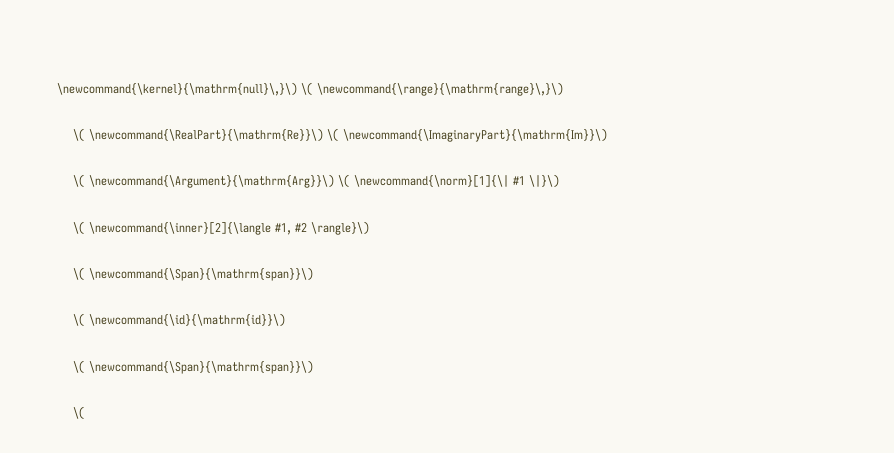\newcommand{\kernel}{\mathrm{null}\,}\) \( \newcommand{\range}{\mathrm{range}\,}\)

    \( \newcommand{\RealPart}{\mathrm{Re}}\) \( \newcommand{\ImaginaryPart}{\mathrm{Im}}\)

    \( \newcommand{\Argument}{\mathrm{Arg}}\) \( \newcommand{\norm}[1]{\| #1 \|}\)

    \( \newcommand{\inner}[2]{\langle #1, #2 \rangle}\)

    \( \newcommand{\Span}{\mathrm{span}}\)

    \( \newcommand{\id}{\mathrm{id}}\)

    \( \newcommand{\Span}{\mathrm{span}}\)

    \(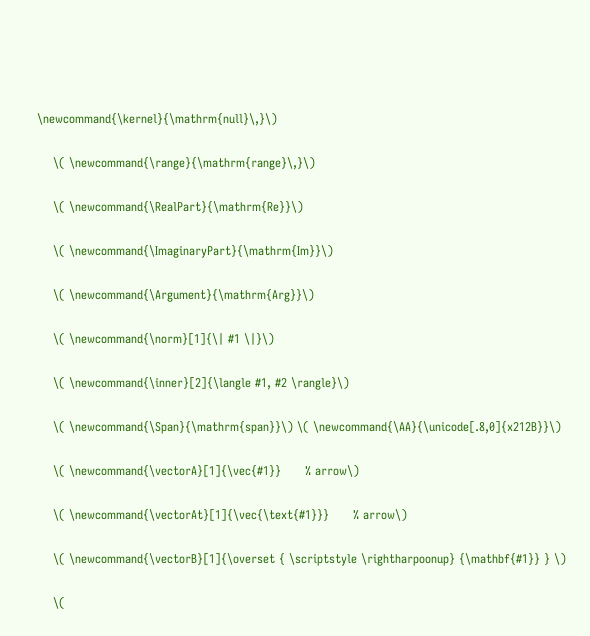\newcommand{\kernel}{\mathrm{null}\,}\)

    \( \newcommand{\range}{\mathrm{range}\,}\)

    \( \newcommand{\RealPart}{\mathrm{Re}}\)

    \( \newcommand{\ImaginaryPart}{\mathrm{Im}}\)

    \( \newcommand{\Argument}{\mathrm{Arg}}\)

    \( \newcommand{\norm}[1]{\| #1 \|}\)

    \( \newcommand{\inner}[2]{\langle #1, #2 \rangle}\)

    \( \newcommand{\Span}{\mathrm{span}}\) \( \newcommand{\AA}{\unicode[.8,0]{x212B}}\)

    \( \newcommand{\vectorA}[1]{\vec{#1}}      % arrow\)

    \( \newcommand{\vectorAt}[1]{\vec{\text{#1}}}      % arrow\)

    \( \newcommand{\vectorB}[1]{\overset { \scriptstyle \rightharpoonup} {\mathbf{#1}} } \)

    \(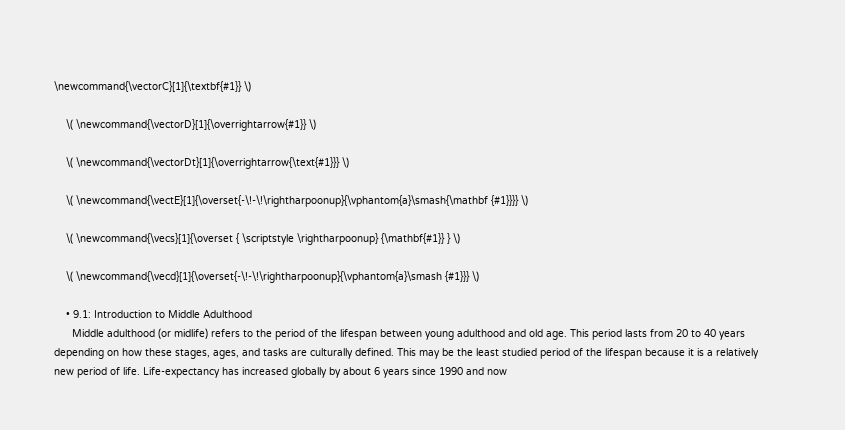\newcommand{\vectorC}[1]{\textbf{#1}} \)

    \( \newcommand{\vectorD}[1]{\overrightarrow{#1}} \)

    \( \newcommand{\vectorDt}[1]{\overrightarrow{\text{#1}}} \)

    \( \newcommand{\vectE}[1]{\overset{-\!-\!\rightharpoonup}{\vphantom{a}\smash{\mathbf {#1}}}} \)

    \( \newcommand{\vecs}[1]{\overset { \scriptstyle \rightharpoonup} {\mathbf{#1}} } \)

    \( \newcommand{\vecd}[1]{\overset{-\!-\!\rightharpoonup}{\vphantom{a}\smash {#1}}} \)

    • 9.1: Introduction to Middle Adulthood
      Middle adulthood (or midlife) refers to the period of the lifespan between young adulthood and old age. This period lasts from 20 to 40 years depending on how these stages, ages, and tasks are culturally defined. This may be the least studied period of the lifespan because it is a relatively new period of life. Life-expectancy has increased globally by about 6 years since 1990 and now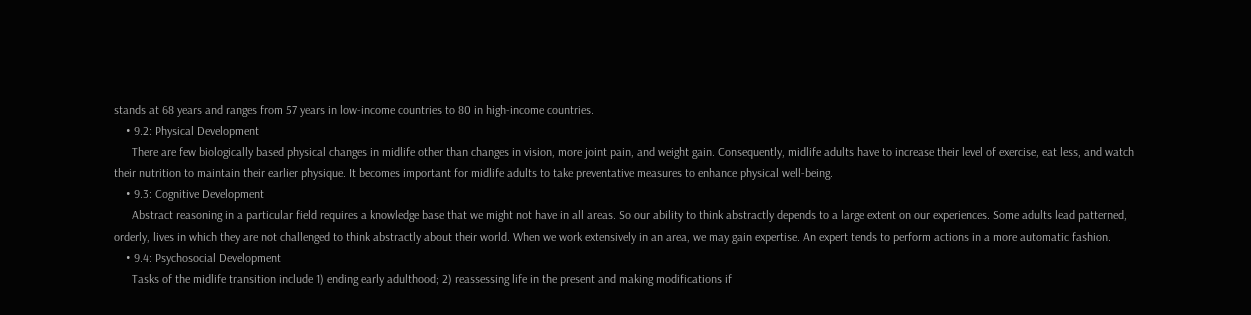stands at 68 years and ranges from 57 years in low-income countries to 80 in high-income countries.
    • 9.2: Physical Development
      There are few biologically based physical changes in midlife other than changes in vision, more joint pain, and weight gain. Consequently, midlife adults have to increase their level of exercise, eat less, and watch their nutrition to maintain their earlier physique. It becomes important for midlife adults to take preventative measures to enhance physical well-being.
    • 9.3: Cognitive Development
      Abstract reasoning in a particular field requires a knowledge base that we might not have in all areas. So our ability to think abstractly depends to a large extent on our experiences. Some adults lead patterned, orderly, lives in which they are not challenged to think abstractly about their world. When we work extensively in an area, we may gain expertise. An expert tends to perform actions in a more automatic fashion.
    • 9.4: Psychosocial Development
      Tasks of the midlife transition include 1) ending early adulthood; 2) reassessing life in the present and making modifications if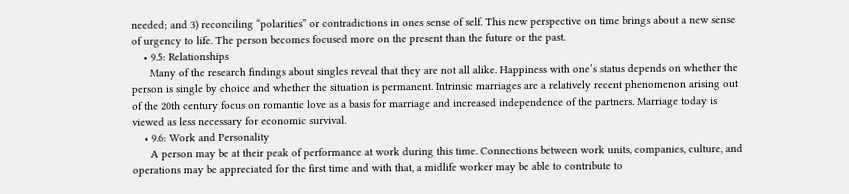needed; and 3) reconciling “polarities” or contradictions in ones sense of self. This new perspective on time brings about a new sense of urgency to life. The person becomes focused more on the present than the future or the past.
    • 9.5: Relationships
      Many of the research findings about singles reveal that they are not all alike. Happiness with one’s status depends on whether the person is single by choice and whether the situation is permanent. Intrinsic marriages are a relatively recent phenomenon arising out of the 20th century focus on romantic love as a basis for marriage and increased independence of the partners. Marriage today is viewed as less necessary for economic survival.
    • 9.6: Work and Personality
      A person may be at their peak of performance at work during this time. Connections between work units, companies, culture, and operations may be appreciated for the first time and with that, a midlife worker may be able to contribute to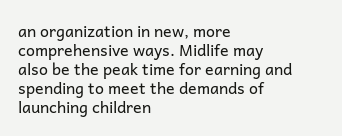an organization in new, more comprehensive ways. Midlife may also be the peak time for earning and spending to meet the demands of launching children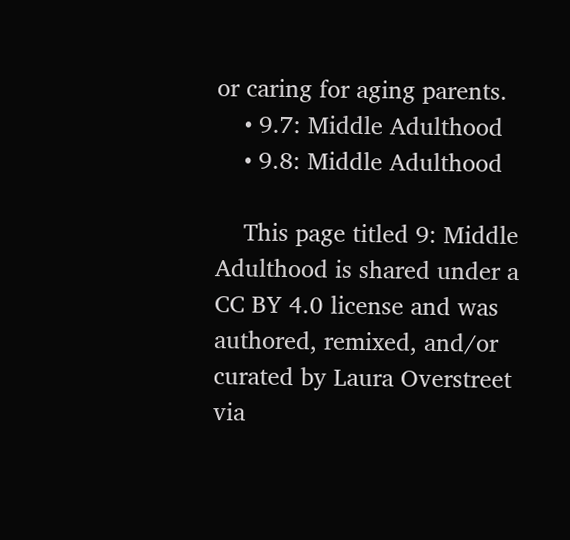or caring for aging parents.
    • 9.7: Middle Adulthood
    • 9.8: Middle Adulthood

    This page titled 9: Middle Adulthood is shared under a CC BY 4.0 license and was authored, remixed, and/or curated by Laura Overstreet via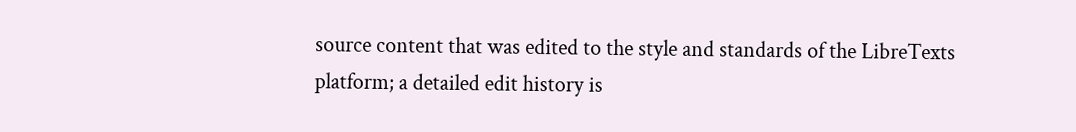source content that was edited to the style and standards of the LibreTexts platform; a detailed edit history is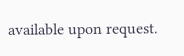available upon request.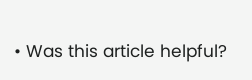• Was this article helpful?